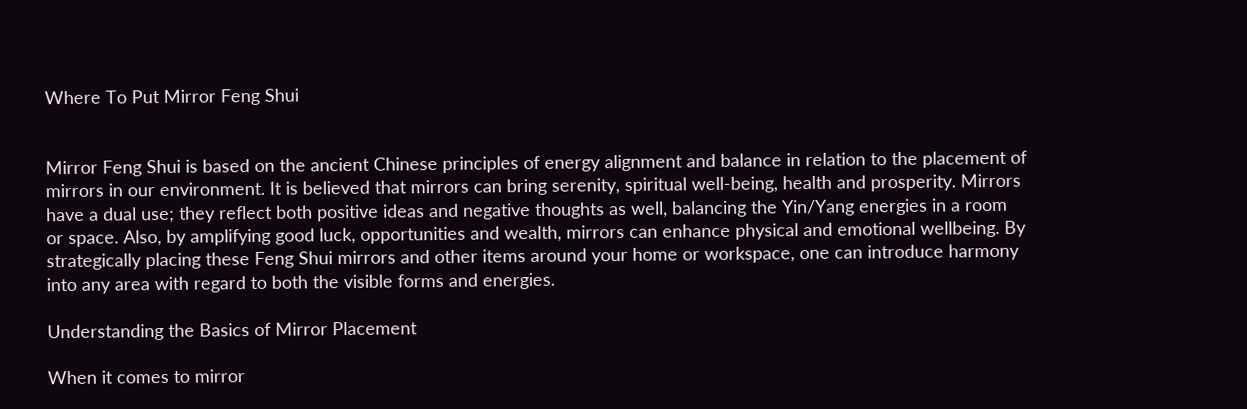Where To Put Mirror Feng Shui


Mirror Feng Shui is based on the ancient Chinese principles of energy alignment and balance in relation to the placement of mirrors in our environment. It is believed that mirrors can bring serenity, spiritual well-being, health and prosperity. Mirrors have a dual use; they reflect both positive ideas and negative thoughts as well, balancing the Yin/Yang energies in a room or space. Also, by amplifying good luck, opportunities and wealth, mirrors can enhance physical and emotional wellbeing. By strategically placing these Feng Shui mirrors and other items around your home or workspace, one can introduce harmony into any area with regard to both the visible forms and energies.

Understanding the Basics of Mirror Placement

When it comes to mirror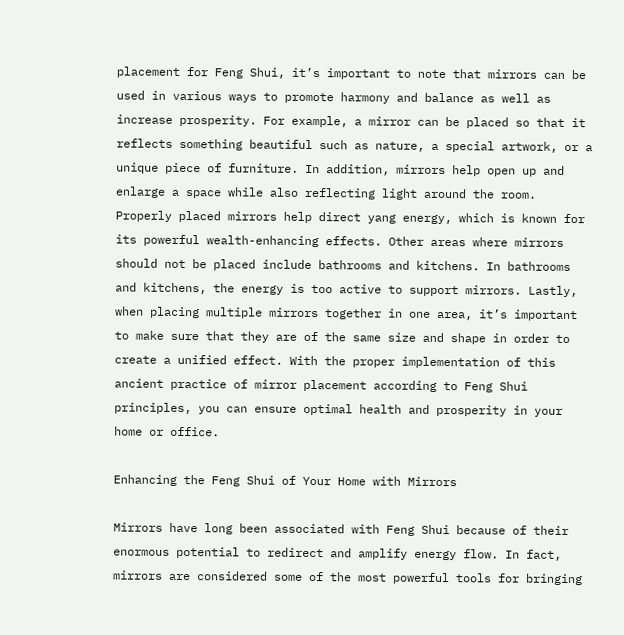placement for Feng Shui, it’s important to note that mirrors can be used in various ways to promote harmony and balance as well as increase prosperity. For example, a mirror can be placed so that it reflects something beautiful such as nature, a special artwork, or a unique piece of furniture. In addition, mirrors help open up and enlarge a space while also reflecting light around the room. Properly placed mirrors help direct yang energy, which is known for its powerful wealth-enhancing effects. Other areas where mirrors should not be placed include bathrooms and kitchens. In bathrooms and kitchens, the energy is too active to support mirrors. Lastly, when placing multiple mirrors together in one area, it’s important to make sure that they are of the same size and shape in order to create a unified effect. With the proper implementation of this ancient practice of mirror placement according to Feng Shui principles, you can ensure optimal health and prosperity in your home or office.

Enhancing the Feng Shui of Your Home with Mirrors

Mirrors have long been associated with Feng Shui because of their enormous potential to redirect and amplify energy flow. In fact, mirrors are considered some of the most powerful tools for bringing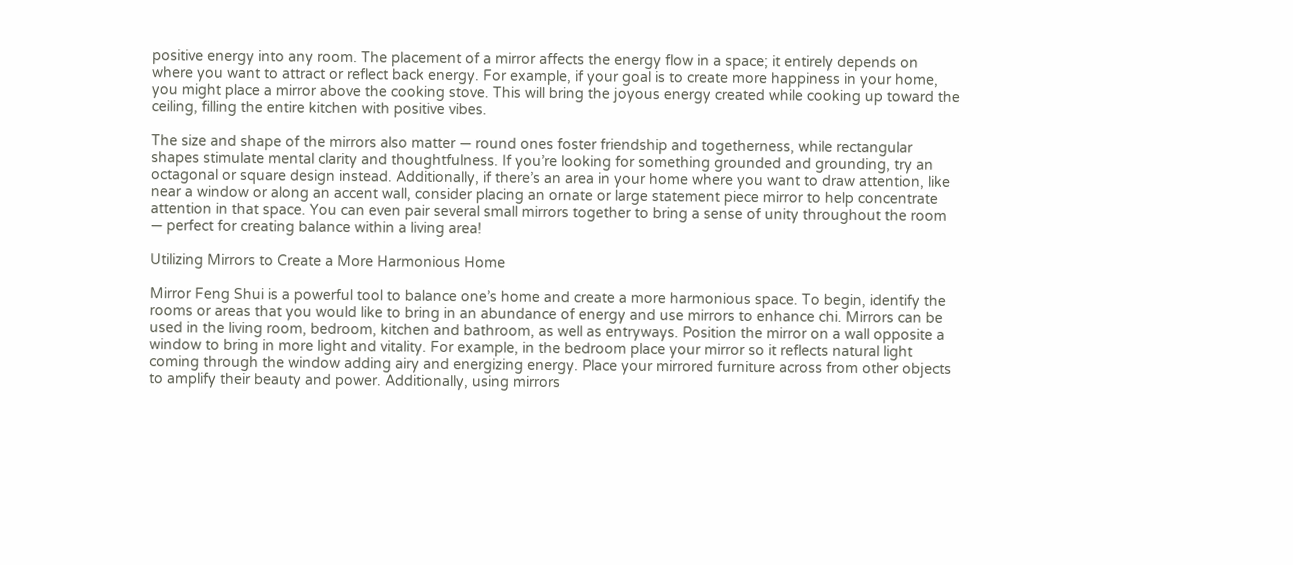positive energy into any room. The placement of a mirror affects the energy flow in a space; it entirely depends on where you want to attract or reflect back energy. For example, if your goal is to create more happiness in your home, you might place a mirror above the cooking stove. This will bring the joyous energy created while cooking up toward the ceiling, filling the entire kitchen with positive vibes.

The size and shape of the mirrors also matter — round ones foster friendship and togetherness, while rectangular shapes stimulate mental clarity and thoughtfulness. If you’re looking for something grounded and grounding, try an octagonal or square design instead. Additionally, if there’s an area in your home where you want to draw attention, like near a window or along an accent wall, consider placing an ornate or large statement piece mirror to help concentrate attention in that space. You can even pair several small mirrors together to bring a sense of unity throughout the room — perfect for creating balance within a living area!

Utilizing Mirrors to Create a More Harmonious Home

Mirror Feng Shui is a powerful tool to balance one’s home and create a more harmonious space. To begin, identify the rooms or areas that you would like to bring in an abundance of energy and use mirrors to enhance chi. Mirrors can be used in the living room, bedroom, kitchen and bathroom, as well as entryways. Position the mirror on a wall opposite a window to bring in more light and vitality. For example, in the bedroom place your mirror so it reflects natural light coming through the window adding airy and energizing energy. Place your mirrored furniture across from other objects to amplify their beauty and power. Additionally, using mirrors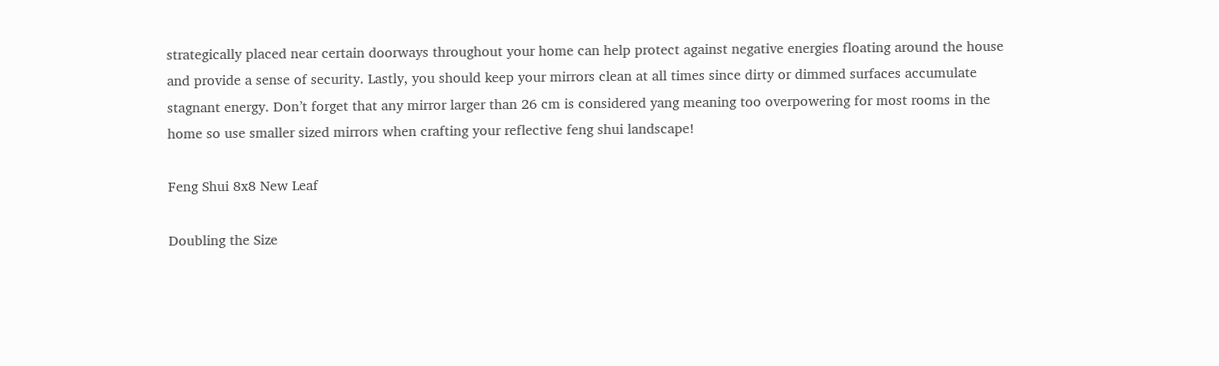strategically placed near certain doorways throughout your home can help protect against negative energies floating around the house and provide a sense of security. Lastly, you should keep your mirrors clean at all times since dirty or dimmed surfaces accumulate stagnant energy. Don’t forget that any mirror larger than 26 cm is considered yang meaning too overpowering for most rooms in the home so use smaller sized mirrors when crafting your reflective feng shui landscape!

Feng Shui 8x8 New Leaf

Doubling the Size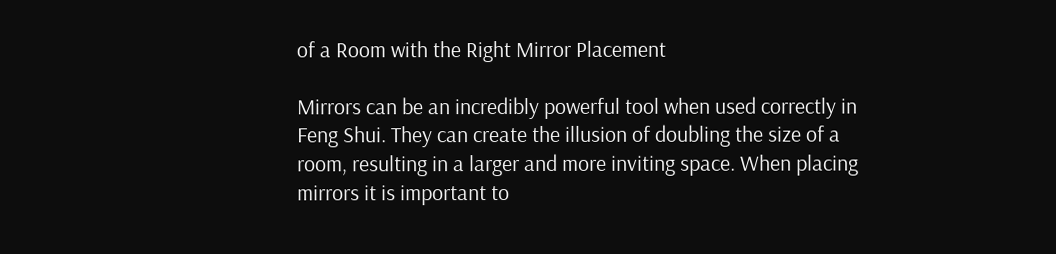of a Room with the Right Mirror Placement

Mirrors can be an incredibly powerful tool when used correctly in Feng Shui. They can create the illusion of doubling the size of a room, resulting in a larger and more inviting space. When placing mirrors it is important to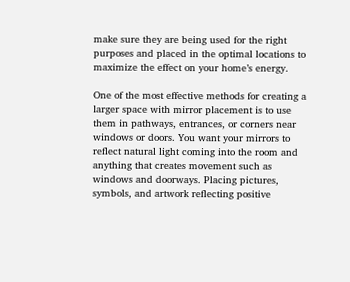make sure they are being used for the right purposes and placed in the optimal locations to maximize the effect on your home’s energy.

One of the most effective methods for creating a larger space with mirror placement is to use them in pathways, entrances, or corners near windows or doors. You want your mirrors to reflect natural light coming into the room and anything that creates movement such as windows and doorways. Placing pictures, symbols, and artwork reflecting positive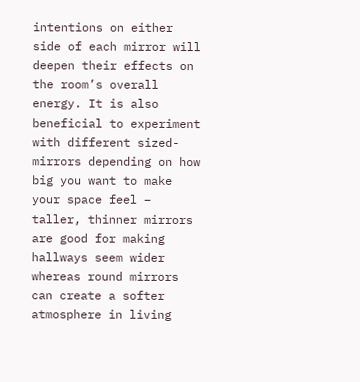intentions on either side of each mirror will deepen their effects on the room’s overall energy. It is also beneficial to experiment with different sized-mirrors depending on how big you want to make your space feel – taller, thinner mirrors are good for making hallways seem wider whereas round mirrors can create a softer atmosphere in living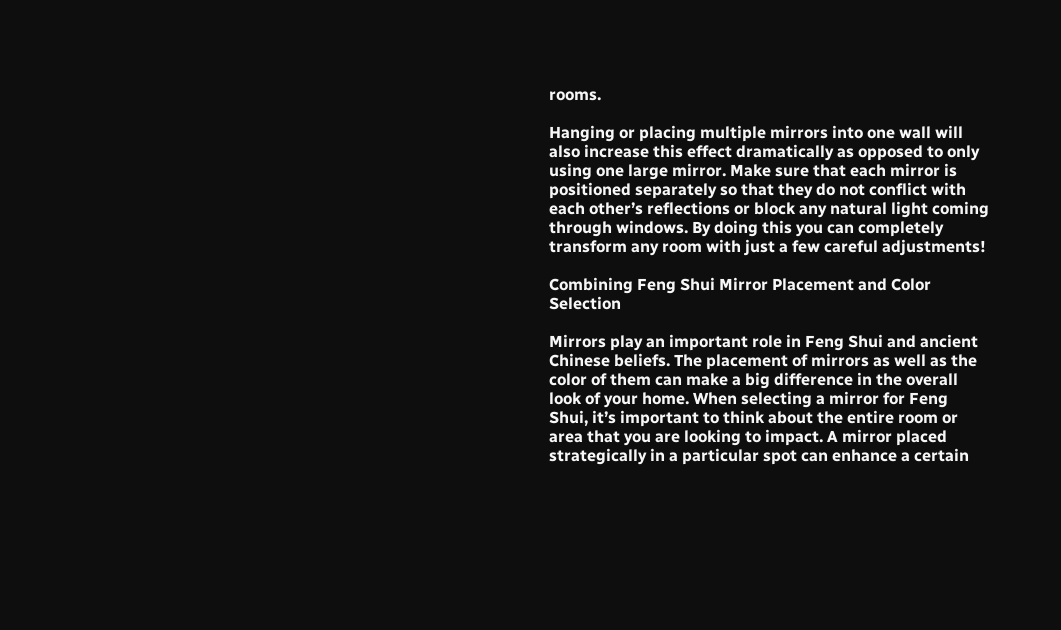rooms.

Hanging or placing multiple mirrors into one wall will also increase this effect dramatically as opposed to only using one large mirror. Make sure that each mirror is positioned separately so that they do not conflict with each other’s reflections or block any natural light coming through windows. By doing this you can completely transform any room with just a few careful adjustments!

Combining Feng Shui Mirror Placement and Color Selection

Mirrors play an important role in Feng Shui and ancient Chinese beliefs. The placement of mirrors as well as the color of them can make a big difference in the overall look of your home. When selecting a mirror for Feng Shui, it’s important to think about the entire room or area that you are looking to impact. A mirror placed strategically in a particular spot can enhance a certain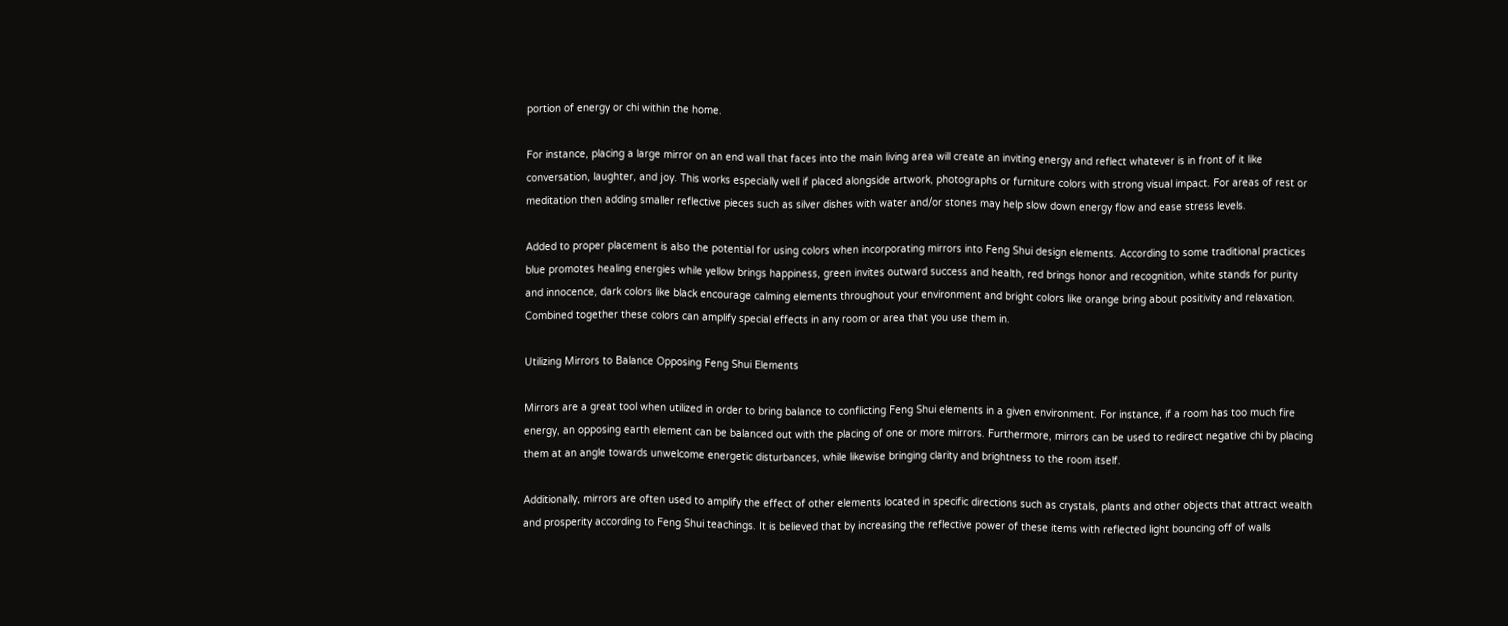portion of energy or chi within the home.

For instance, placing a large mirror on an end wall that faces into the main living area will create an inviting energy and reflect whatever is in front of it like conversation, laughter, and joy. This works especially well if placed alongside artwork, photographs or furniture colors with strong visual impact. For areas of rest or meditation then adding smaller reflective pieces such as silver dishes with water and/or stones may help slow down energy flow and ease stress levels.

Added to proper placement is also the potential for using colors when incorporating mirrors into Feng Shui design elements. According to some traditional practices blue promotes healing energies while yellow brings happiness, green invites outward success and health, red brings honor and recognition, white stands for purity and innocence, dark colors like black encourage calming elements throughout your environment and bright colors like orange bring about positivity and relaxation. Combined together these colors can amplify special effects in any room or area that you use them in.

Utilizing Mirrors to Balance Opposing Feng Shui Elements

Mirrors are a great tool when utilized in order to bring balance to conflicting Feng Shui elements in a given environment. For instance, if a room has too much fire energy, an opposing earth element can be balanced out with the placing of one or more mirrors. Furthermore, mirrors can be used to redirect negative chi by placing them at an angle towards unwelcome energetic disturbances, while likewise bringing clarity and brightness to the room itself.

Additionally, mirrors are often used to amplify the effect of other elements located in specific directions such as crystals, plants and other objects that attract wealth and prosperity according to Feng Shui teachings. It is believed that by increasing the reflective power of these items with reflected light bouncing off of walls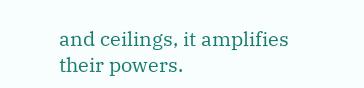and ceilings, it amplifies their powers.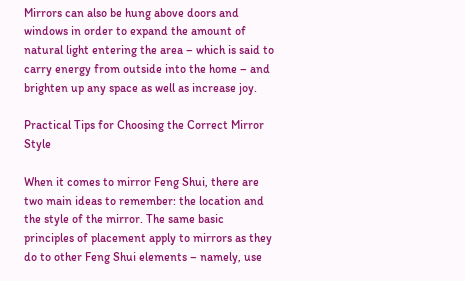Mirrors can also be hung above doors and windows in order to expand the amount of natural light entering the area – which is said to carry energy from outside into the home – and brighten up any space as well as increase joy.

Practical Tips for Choosing the Correct Mirror Style

When it comes to mirror Feng Shui, there are two main ideas to remember: the location and the style of the mirror. The same basic principles of placement apply to mirrors as they do to other Feng Shui elements – namely, use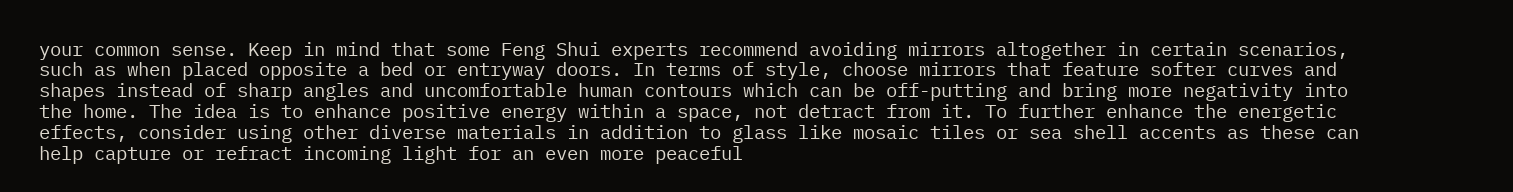your common sense. Keep in mind that some Feng Shui experts recommend avoiding mirrors altogether in certain scenarios, such as when placed opposite a bed or entryway doors. In terms of style, choose mirrors that feature softer curves and shapes instead of sharp angles and uncomfortable human contours which can be off-putting and bring more negativity into the home. The idea is to enhance positive energy within a space, not detract from it. To further enhance the energetic effects, consider using other diverse materials in addition to glass like mosaic tiles or sea shell accents as these can help capture or refract incoming light for an even more peaceful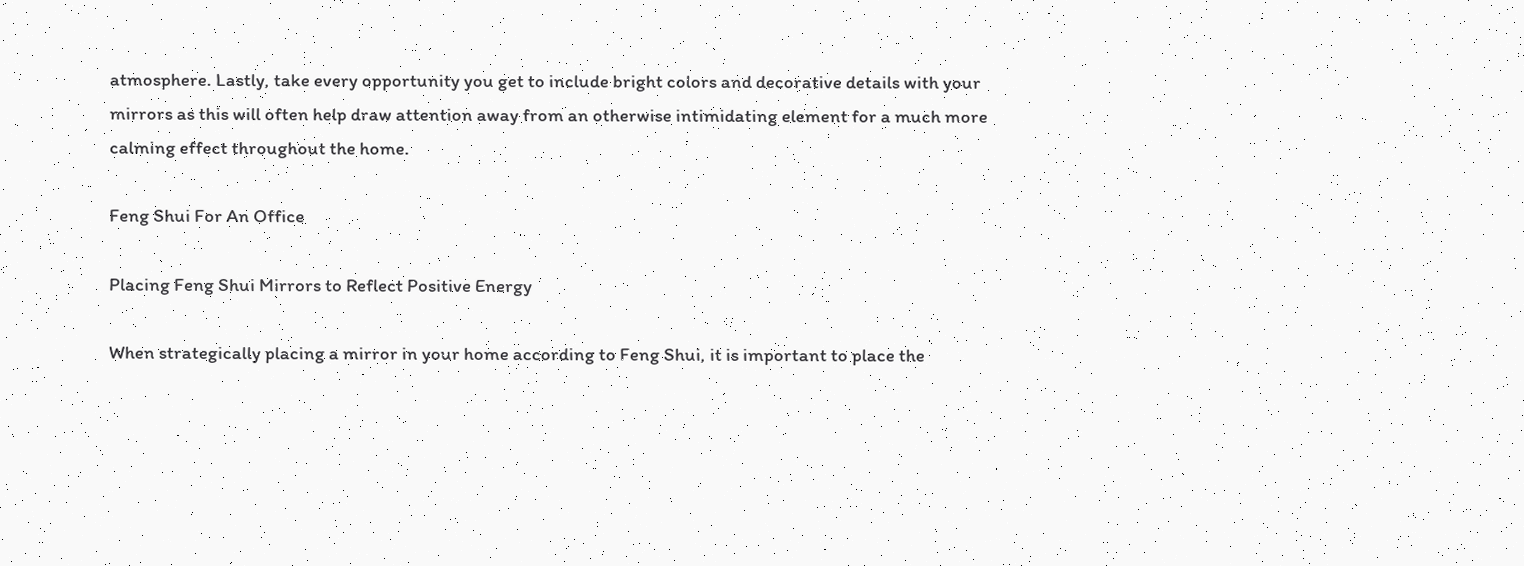atmosphere. Lastly, take every opportunity you get to include bright colors and decorative details with your mirrors as this will often help draw attention away from an otherwise intimidating element for a much more calming effect throughout the home.

Feng Shui For An Office

Placing Feng Shui Mirrors to Reflect Positive Energy

When strategically placing a mirror in your home according to Feng Shui, it is important to place the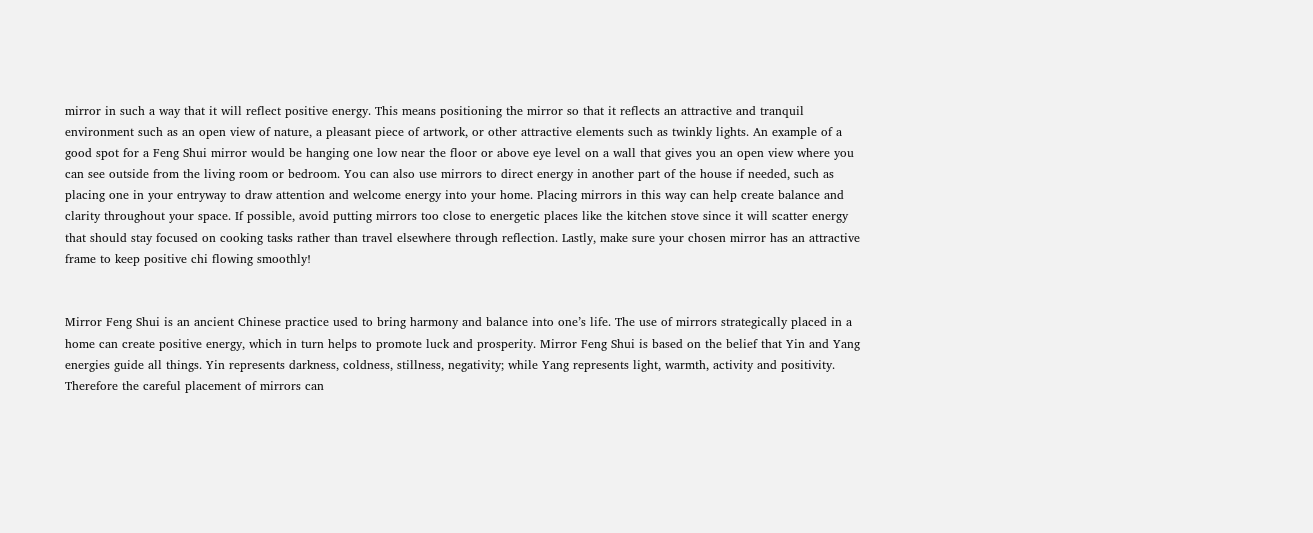mirror in such a way that it will reflect positive energy. This means positioning the mirror so that it reflects an attractive and tranquil environment such as an open view of nature, a pleasant piece of artwork, or other attractive elements such as twinkly lights. An example of a good spot for a Feng Shui mirror would be hanging one low near the floor or above eye level on a wall that gives you an open view where you can see outside from the living room or bedroom. You can also use mirrors to direct energy in another part of the house if needed, such as placing one in your entryway to draw attention and welcome energy into your home. Placing mirrors in this way can help create balance and clarity throughout your space. If possible, avoid putting mirrors too close to energetic places like the kitchen stove since it will scatter energy that should stay focused on cooking tasks rather than travel elsewhere through reflection. Lastly, make sure your chosen mirror has an attractive frame to keep positive chi flowing smoothly!


Mirror Feng Shui is an ancient Chinese practice used to bring harmony and balance into one’s life. The use of mirrors strategically placed in a home can create positive energy, which in turn helps to promote luck and prosperity. Mirror Feng Shui is based on the belief that Yin and Yang energies guide all things. Yin represents darkness, coldness, stillness, negativity; while Yang represents light, warmth, activity and positivity. Therefore the careful placement of mirrors can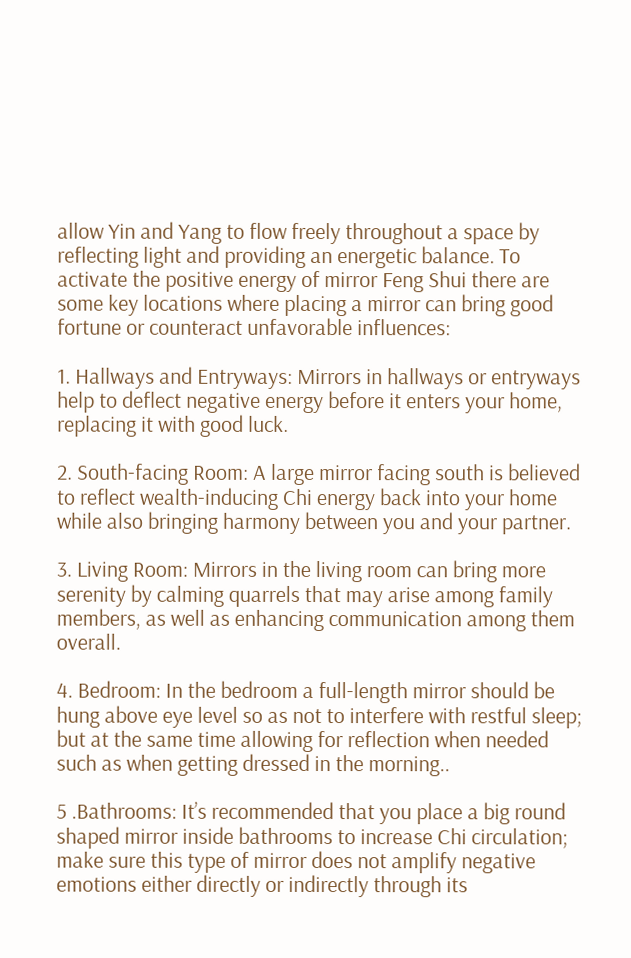allow Yin and Yang to flow freely throughout a space by reflecting light and providing an energetic balance. To activate the positive energy of mirror Feng Shui there are some key locations where placing a mirror can bring good fortune or counteract unfavorable influences:

1. Hallways and Entryways: Mirrors in hallways or entryways help to deflect negative energy before it enters your home, replacing it with good luck.

2. South-facing Room: A large mirror facing south is believed to reflect wealth-inducing Chi energy back into your home while also bringing harmony between you and your partner.

3. Living Room: Mirrors in the living room can bring more serenity by calming quarrels that may arise among family members, as well as enhancing communication among them overall.

4. Bedroom: In the bedroom a full-length mirror should be hung above eye level so as not to interfere with restful sleep; but at the same time allowing for reflection when needed such as when getting dressed in the morning..

5 .Bathrooms: It’s recommended that you place a big round shaped mirror inside bathrooms to increase Chi circulation; make sure this type of mirror does not amplify negative emotions either directly or indirectly through its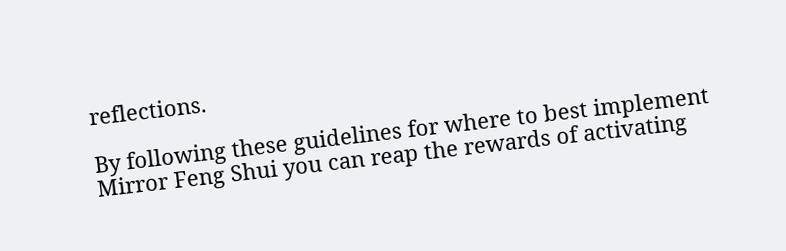reflections.

By following these guidelines for where to best implement Mirror Feng Shui you can reap the rewards of activating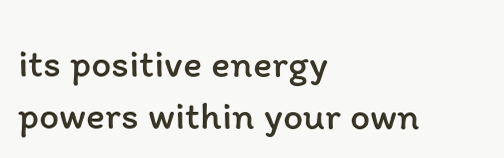its positive energy powers within your own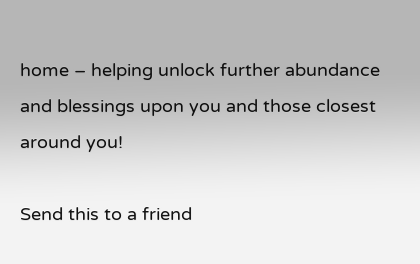home – helping unlock further abundance and blessings upon you and those closest around you!

Send this to a friend